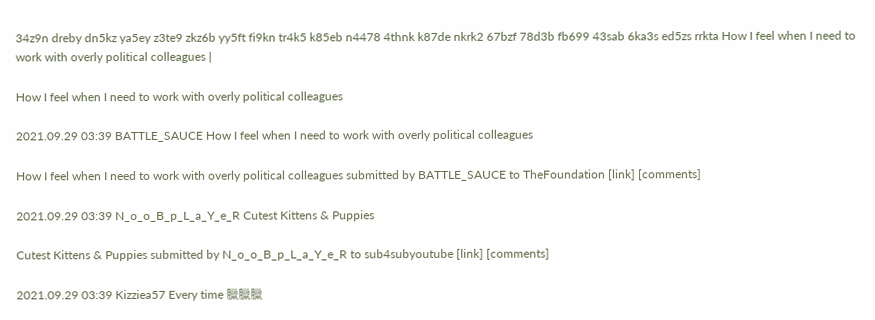34z9n dreby dn5kz ya5ey z3te9 zkz6b yy5ft fi9kn tr4k5 k85eb n4478 4thnk k87de nkrk2 67bzf 78d3b fb699 43sab 6ka3s ed5zs rrkta How I feel when I need to work with overly political colleagues |

How I feel when I need to work with overly political colleagues

2021.09.29 03:39 BATTLE_SAUCE How I feel when I need to work with overly political colleagues

How I feel when I need to work with overly political colleagues submitted by BATTLE_SAUCE to TheFoundation [link] [comments]

2021.09.29 03:39 N_o_o_B_p_L_a_Y_e_R Cutest Kittens & Puppies

Cutest Kittens & Puppies submitted by N_o_o_B_p_L_a_Y_e_R to sub4subyoutube [link] [comments]

2021.09.29 03:39 Kizziea57 Every time 臘臘臘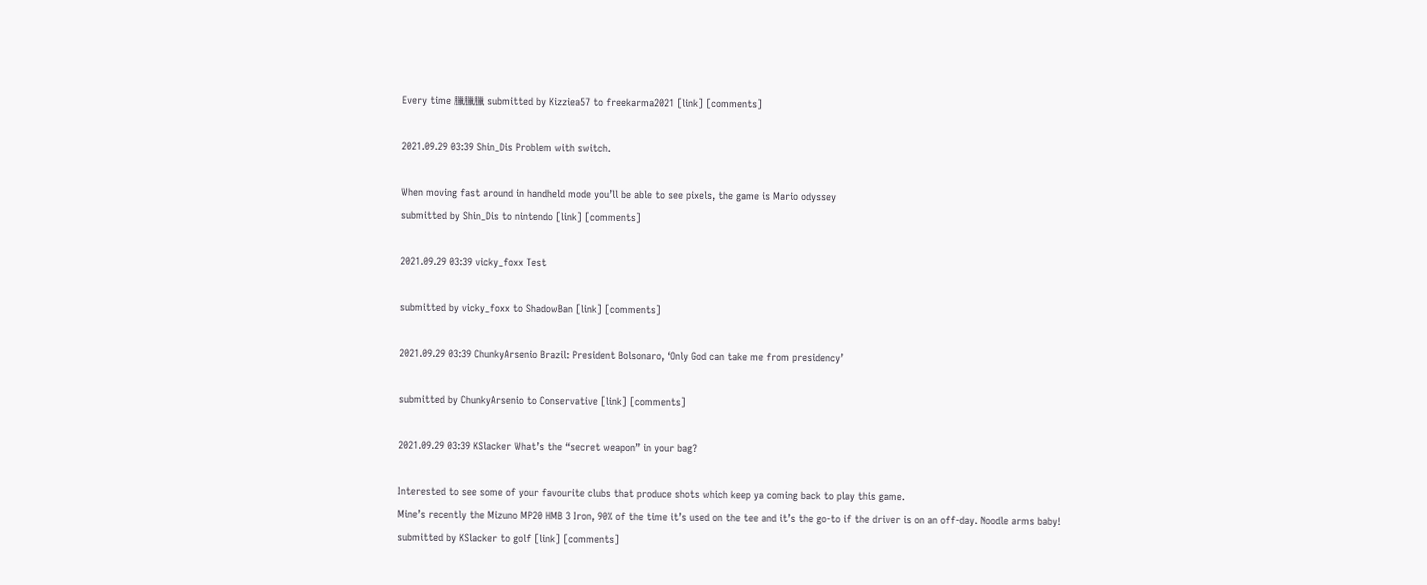Every time 臘臘臘 submitted by Kizziea57 to freekarma2021 [link] [comments]

2021.09.29 03:39 Shin_Dis Problem with switch.

When moving fast around in handheld mode you’ll be able to see pixels, the game is Mario odyssey
submitted by Shin_Dis to nintendo [link] [comments]

2021.09.29 03:39 vicky_foxx Test

submitted by vicky_foxx to ShadowBan [link] [comments]

2021.09.29 03:39 ChunkyArsenio Brazil: President Bolsonaro, ‘Only God can take me from presidency’

submitted by ChunkyArsenio to Conservative [link] [comments]

2021.09.29 03:39 KSlacker What’s the “secret weapon” in your bag?

Interested to see some of your favourite clubs that produce shots which keep ya coming back to play this game.
Mine’s recently the Mizuno MP20 HMB 3 Iron, 90% of the time it’s used on the tee and it’s the go-to if the driver is on an off-day. Noodle arms baby!
submitted by KSlacker to golf [link] [comments]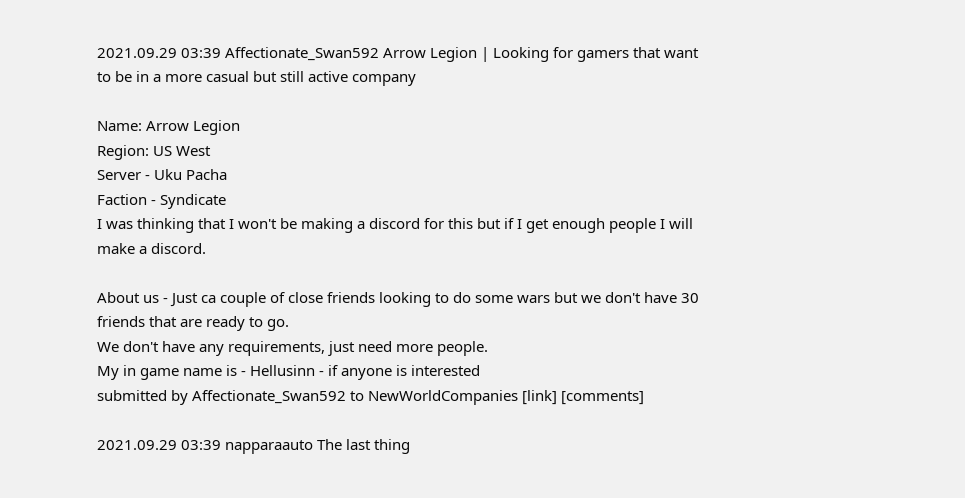2021.09.29 03:39 Affectionate_Swan592 Arrow Legion | Looking for gamers that want to be in a more casual but still active company

Name: Arrow Legion
Region: US West
Server - Uku Pacha
Faction - Syndicate
I was thinking that I won't be making a discord for this but if I get enough people I will make a discord.

About us - Just ca couple of close friends looking to do some wars but we don't have 30 friends that are ready to go.
We don't have any requirements, just need more people.
My in game name is - Hellusinn - if anyone is interested
submitted by Affectionate_Swan592 to NewWorldCompanies [link] [comments]

2021.09.29 03:39 napparaauto The last thing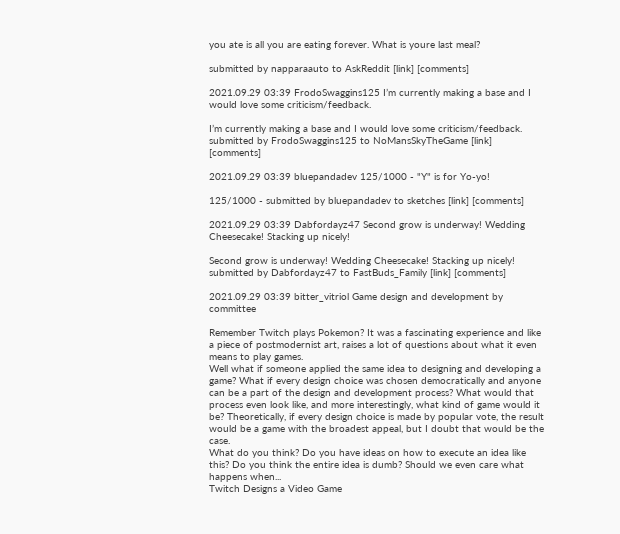you ate is all you are eating forever. What is youre last meal?

submitted by napparaauto to AskReddit [link] [comments]

2021.09.29 03:39 FrodoSwaggins125 I’m currently making a base and I would love some criticism/feedback.

I’m currently making a base and I would love some criticism/feedback. submitted by FrodoSwaggins125 to NoMansSkyTheGame [link] [comments]

2021.09.29 03:39 bluepandadev 125/1000 - "Y" is for Yo-yo!

125/1000 - submitted by bluepandadev to sketches [link] [comments]

2021.09.29 03:39 Dabfordayz47 Second grow is underway! Wedding Cheesecake! Stacking up nicely!

Second grow is underway! Wedding Cheesecake! Stacking up nicely! submitted by Dabfordayz47 to FastBuds_Family [link] [comments]

2021.09.29 03:39 bitter_vitriol Game design and development by committee

Remember Twitch plays Pokemon? It was a fascinating experience and like a piece of postmodernist art, raises a lot of questions about what it even means to play games.
Well what if someone applied the same idea to designing and developing a game? What if every design choice was chosen democratically and anyone can be a part of the design and development process? What would that process even look like, and more interestingly, what kind of game would it be? Theoretically, if every design choice is made by popular vote, the result would be a game with the broadest appeal, but I doubt that would be the case.
What do you think? Do you have ideas on how to execute an idea like this? Do you think the entire idea is dumb? Should we even care what happens when...
Twitch Designs a Video Game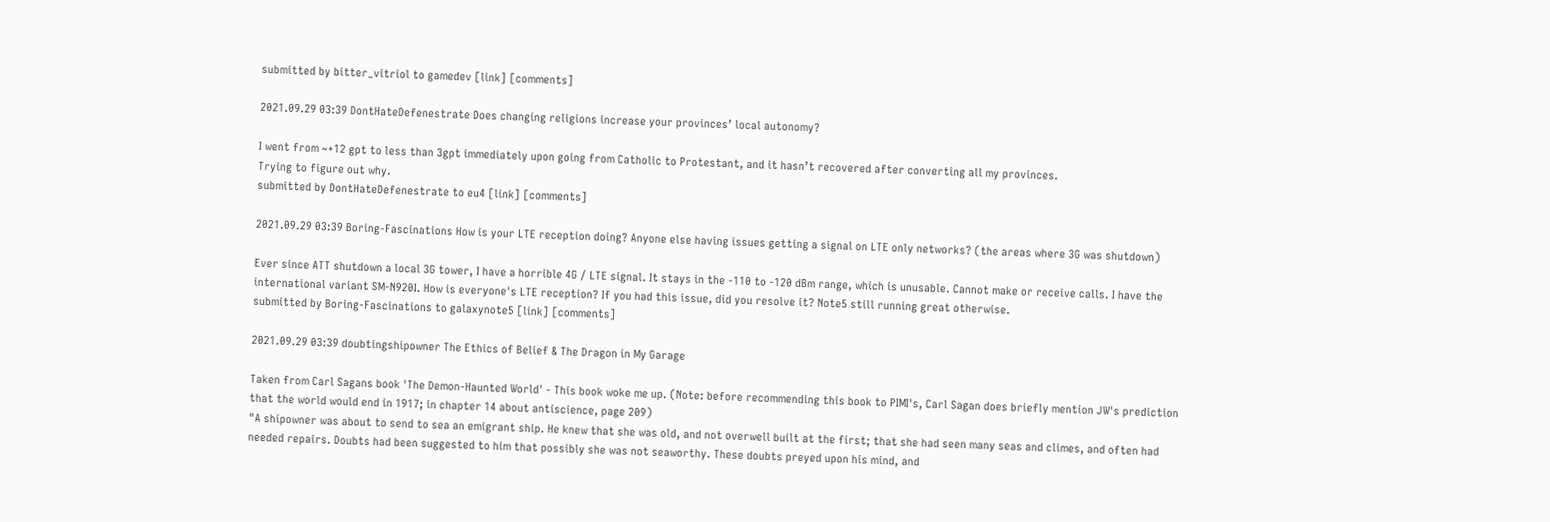submitted by bitter_vitriol to gamedev [link] [comments]

2021.09.29 03:39 DontHateDefenestrate Does changing religions increase your provinces’ local autonomy?

I went from ~+12 gpt to less than 3gpt immediately upon going from Catholic to Protestant, and it hasn’t recovered after converting all my provinces.
Trying to figure out why.
submitted by DontHateDefenestrate to eu4 [link] [comments]

2021.09.29 03:39 Boring-Fascinations How is your LTE reception doing? Anyone else having issues getting a signal on LTE only networks? (the areas where 3G was shutdown)

Ever since ATT shutdown a local 3G tower, I have a horrible 4G / LTE signal. It stays in the -110 to -120 dBm range, which is unusable. Cannot make or receive calls. I have the international variant SM-N920I. How is everyone's LTE reception? If you had this issue, did you resolve it? Note5 still running great otherwise.
submitted by Boring-Fascinations to galaxynote5 [link] [comments]

2021.09.29 03:39 doubtingshipowner The Ethics of Belief & The Dragon in My Garage

Taken from Carl Sagans book 'The Demon-Haunted World' - This book woke me up. (Note: before recommending this book to PIMI's, Carl Sagan does briefly mention JW's prediction that the world would end in 1917; in chapter 14 about antiscience, page 209)
"A shipowner was about to send to sea an emigrant ship. He knew that she was old, and not overwell built at the first; that she had seen many seas and climes, and often had needed repairs. Doubts had been suggested to him that possibly she was not seaworthy. These doubts preyed upon his mind, and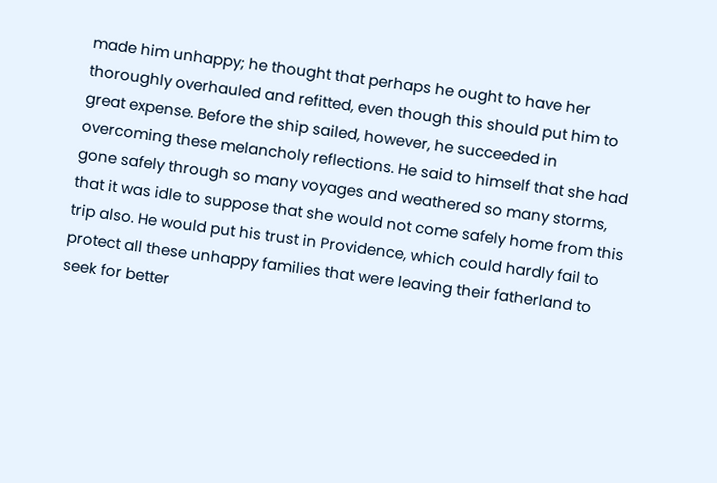made him unhappy; he thought that perhaps he ought to have her thoroughly overhauled and refitted, even though this should put him to great expense. Before the ship sailed, however, he succeeded in overcoming these melancholy reflections. He said to himself that she had gone safely through so many voyages and weathered so many storms, that it was idle to suppose that she would not come safely home from this trip also. He would put his trust in Providence, which could hardly fail to protect all these unhappy families that were leaving their fatherland to seek for better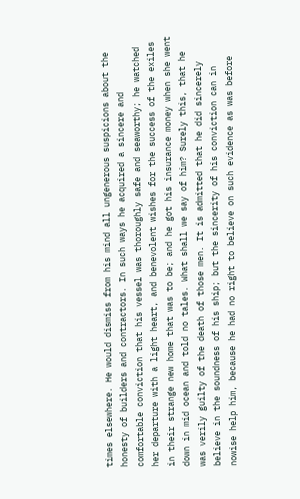times elsewhere. He would dismiss from his mind all ungenerous suspicions about the honesty of builders and contractors. In such ways he acquired a sincere and comfortable conviction that his vessel was thoroughly safe and seaworthy; he watched her departure with a light heart, and benevolent wishes for the success of the exiles in their strange new home that was to be; and he got his insurance money when she went down in mid ocean and told no tales. What shall we say of him? Surely this, that he was verily guilty of the death of those men. It is admitted that he did sincerely believe in the soundness of his ship; but the sincerity of his conviction can in nowise help him, because he had no right to believe on such evidence as was before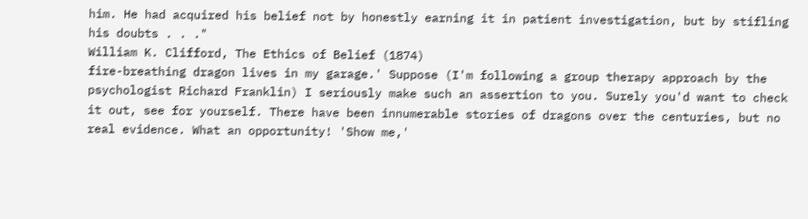him. He had acquired his belief not by honestly earning it in patient investigation, but by stifling his doubts . . ."
William K. Clifford, The Ethics of Belief (1874)
fire-breathing dragon lives in my garage.' Suppose (I'm following a group therapy approach by the psychologist Richard Franklin) I seriously make such an assertion to you. Surely you'd want to check it out, see for yourself. There have been innumerable stories of dragons over the centuries, but no real evidence. What an opportunity! 'Show me,'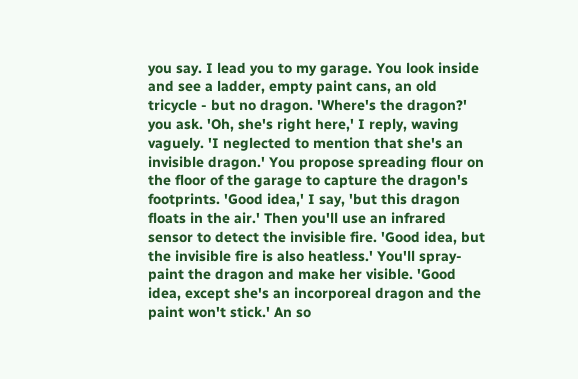you say. I lead you to my garage. You look inside and see a ladder, empty paint cans, an old tricycle - but no dragon. 'Where's the dragon?' you ask. 'Oh, she's right here,' I reply, waving vaguely. 'I neglected to mention that she's an invisible dragon.' You propose spreading flour on the floor of the garage to capture the dragon's footprints. 'Good idea,' I say, 'but this dragon floats in the air.' Then you'll use an infrared sensor to detect the invisible fire. 'Good idea, but the invisible fire is also heatless.' You'll spray-paint the dragon and make her visible. 'Good idea, except she's an incorporeal dragon and the paint won't stick.' An so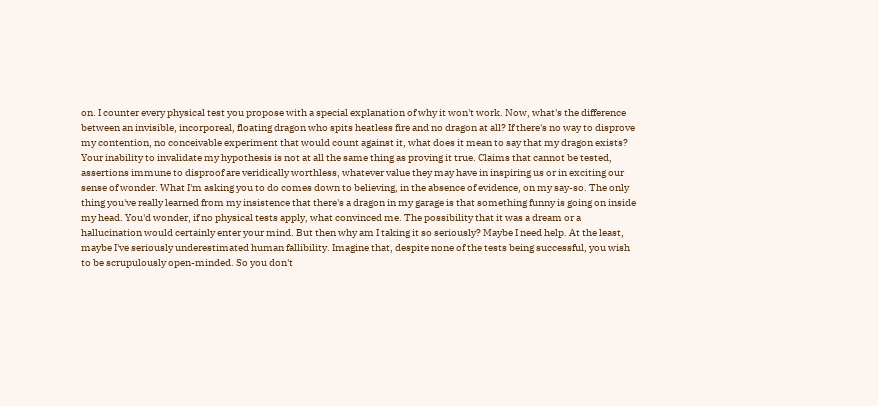on. I counter every physical test you propose with a special explanation of why it won't work. Now, what's the difference between an invisible, incorporeal, floating dragon who spits heatless fire and no dragon at all? If there's no way to disprove my contention, no conceivable experiment that would count against it, what does it mean to say that my dragon exists? Your inability to invalidate my hypothesis is not at all the same thing as proving it true. Claims that cannot be tested, assertions immune to disproof are veridically worthless, whatever value they may have in inspiring us or in exciting our sense of wonder. What I'm asking you to do comes down to believing, in the absence of evidence, on my say-so. The only thing you've really learned from my insistence that there's a dragon in my garage is that something funny is going on inside my head. You'd wonder, if no physical tests apply, what convinced me. The possibility that it was a dream or a hallucination would certainly enter your mind. But then why am I taking it so seriously? Maybe I need help. At the least, maybe I've seriously underestimated human fallibility. Imagine that, despite none of the tests being successful, you wish to be scrupulously open-minded. So you don't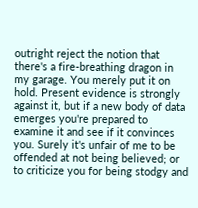outright reject the notion that there's a fire-breathing dragon in my garage. You merely put it on hold. Present evidence is strongly against it, but if a new body of data emerges you're prepared to examine it and see if it convinces you. Surely it's unfair of me to be offended at not being believed; or to criticize you for being stodgy and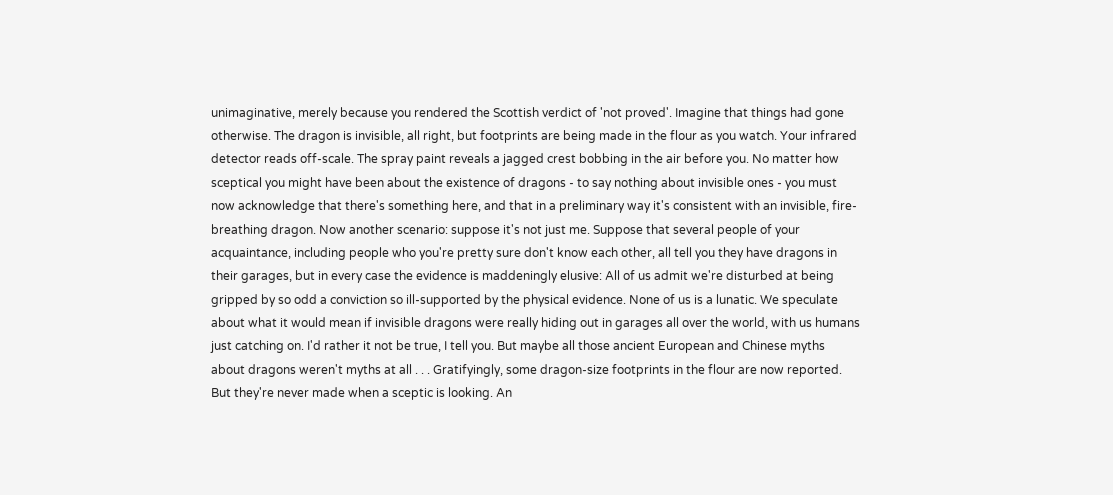unimaginative, merely because you rendered the Scottish verdict of 'not proved'. Imagine that things had gone otherwise. The dragon is invisible, all right, but footprints are being made in the flour as you watch. Your infrared detector reads off-scale. The spray paint reveals a jagged crest bobbing in the air before you. No matter how sceptical you might have been about the existence of dragons - to say nothing about invisible ones - you must now acknowledge that there's something here, and that in a preliminary way it's consistent with an invisible, fire-breathing dragon. Now another scenario: suppose it's not just me. Suppose that several people of your acquaintance, including people who you're pretty sure don't know each other, all tell you they have dragons in their garages, but in every case the evidence is maddeningly elusive: All of us admit we're disturbed at being gripped by so odd a conviction so ill-supported by the physical evidence. None of us is a lunatic. We speculate about what it would mean if invisible dragons were really hiding out in garages all over the world, with us humans just catching on. I'd rather it not be true, I tell you. But maybe all those ancient European and Chinese myths about dragons weren't myths at all . . . Gratifyingly, some dragon-size footprints in the flour are now reported. But they're never made when a sceptic is looking. An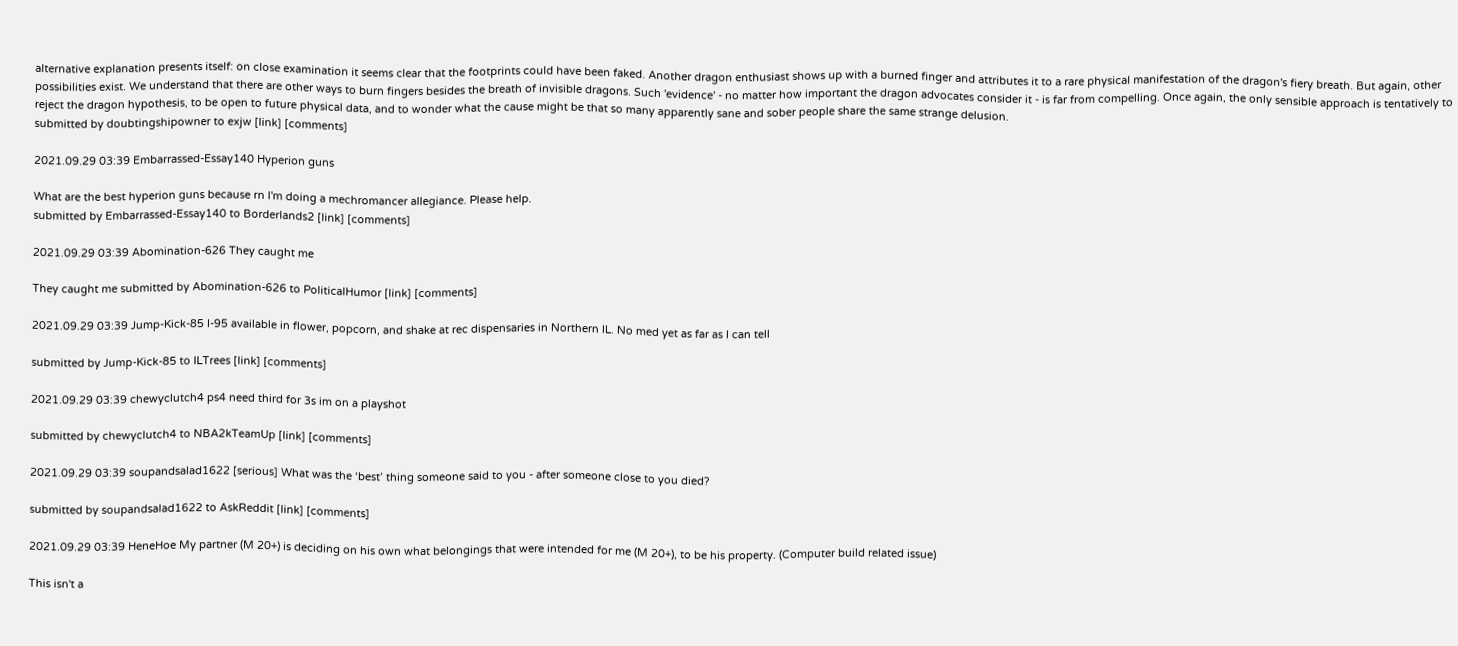alternative explanation presents itself: on close examination it seems clear that the footprints could have been faked. Another dragon enthusiast shows up with a burned finger and attributes it to a rare physical manifestation of the dragon's fiery breath. But again, other possibilities exist. We understand that there are other ways to burn fingers besides the breath of invisible dragons. Such 'evidence' - no matter how important the dragon advocates consider it - is far from compelling. Once again, the only sensible approach is tentatively to reject the dragon hypothesis, to be open to future physical data, and to wonder what the cause might be that so many apparently sane and sober people share the same strange delusion.
submitted by doubtingshipowner to exjw [link] [comments]

2021.09.29 03:39 Embarrassed-Essay140 Hyperion guns

What are the best hyperion guns because rn I'm doing a mechromancer allegiance. Please help.
submitted by Embarrassed-Essay140 to Borderlands2 [link] [comments]

2021.09.29 03:39 Abomination-626 They caught me

They caught me submitted by Abomination-626 to PoliticalHumor [link] [comments]

2021.09.29 03:39 Jump-Kick-85 I-95 available in flower, popcorn, and shake at rec dispensaries in Northern IL. No med yet as far as I can tell

submitted by Jump-Kick-85 to ILTrees [link] [comments]

2021.09.29 03:39 chewyclutch4 ps4 need third for 3s im on a playshot

submitted by chewyclutch4 to NBA2kTeamUp [link] [comments]

2021.09.29 03:39 soupandsalad1622 [serious] What was the ‘best’ thing someone said to you - after someone close to you died?

submitted by soupandsalad1622 to AskReddit [link] [comments]

2021.09.29 03:39 HeneHoe My partner (M 20+) is deciding on his own what belongings that were intended for me (M 20+), to be his property. (Computer build related issue)

This isn't a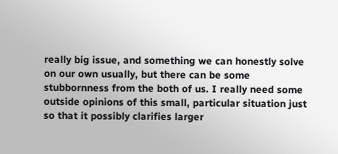really big issue, and something we can honestly solve on our own usually, but there can be some stubbornness from the both of us. I really need some outside opinions of this small, particular situation just so that it possibly clarifies larger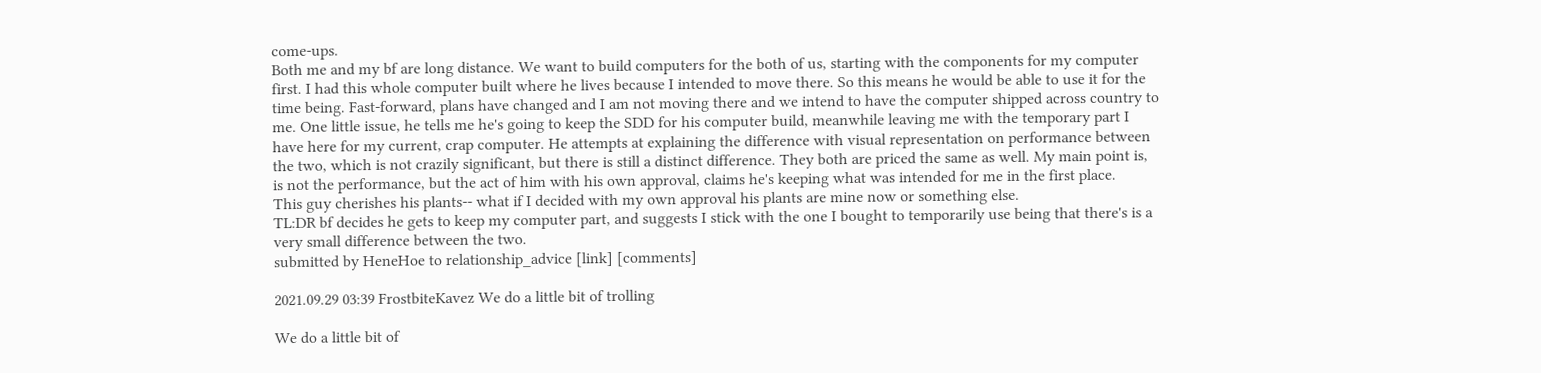come-ups.
Both me and my bf are long distance. We want to build computers for the both of us, starting with the components for my computer first. I had this whole computer built where he lives because I intended to move there. So this means he would be able to use it for the time being. Fast-forward, plans have changed and I am not moving there and we intend to have the computer shipped across country to me. One little issue, he tells me he's going to keep the SDD for his computer build, meanwhile leaving me with the temporary part I have here for my current, crap computer. He attempts at explaining the difference with visual representation on performance between the two, which is not crazily significant, but there is still a distinct difference. They both are priced the same as well. My main point is, is not the performance, but the act of him with his own approval, claims he's keeping what was intended for me in the first place.
This guy cherishes his plants-- what if I decided with my own approval his plants are mine now or something else.
TL:DR bf decides he gets to keep my computer part, and suggests I stick with the one I bought to temporarily use being that there's is a very small difference between the two.
submitted by HeneHoe to relationship_advice [link] [comments]

2021.09.29 03:39 FrostbiteKavez We do a little bit of trolling

We do a little bit of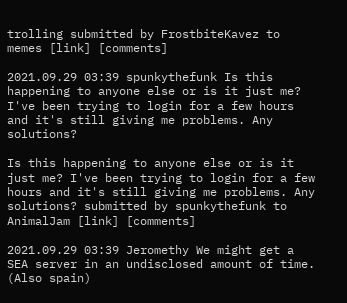trolling submitted by FrostbiteKavez to memes [link] [comments]

2021.09.29 03:39 spunkythefunk Is this happening to anyone else or is it just me? I've been trying to login for a few hours and it's still giving me problems. Any solutions?

Is this happening to anyone else or is it just me? I've been trying to login for a few hours and it's still giving me problems. Any solutions? submitted by spunkythefunk to AnimalJam [link] [comments]

2021.09.29 03:39 Jeromethy We might get a SEA server in an undisclosed amount of time. (Also spain)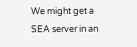We might get a SEA server in an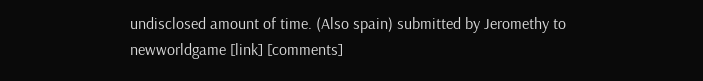undisclosed amount of time. (Also spain) submitted by Jeromethy to newworldgame [link] [comments]